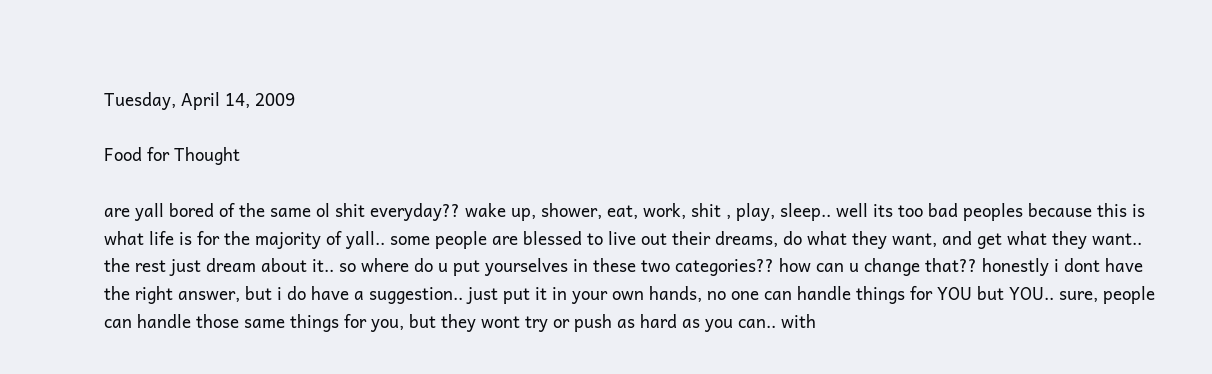Tuesday, April 14, 2009

Food for Thought

are yall bored of the same ol shit everyday?? wake up, shower, eat, work, shit , play, sleep.. well its too bad peoples because this is what life is for the majority of yall.. some people are blessed to live out their dreams, do what they want, and get what they want.. the rest just dream about it.. so where do u put yourselves in these two categories?? how can u change that?? honestly i dont have the right answer, but i do have a suggestion.. just put it in your own hands, no one can handle things for YOU but YOU.. sure, people can handle those same things for you, but they wont try or push as hard as you can.. with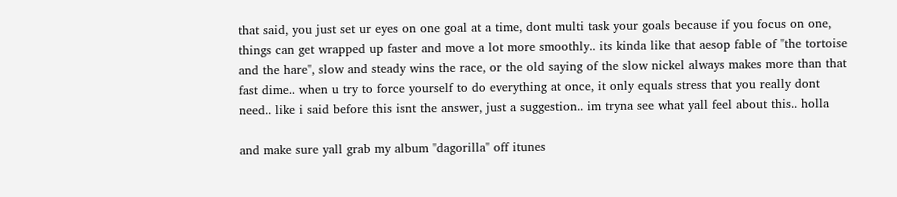that said, you just set ur eyes on one goal at a time, dont multi task your goals because if you focus on one, things can get wrapped up faster and move a lot more smoothly.. its kinda like that aesop fable of "the tortoise and the hare", slow and steady wins the race, or the old saying of the slow nickel always makes more than that fast dime.. when u try to force yourself to do everything at once, it only equals stress that you really dont need.. like i said before this isnt the answer, just a suggestion.. im tryna see what yall feel about this.. holla

and make sure yall grab my album "dagorilla" off itunes